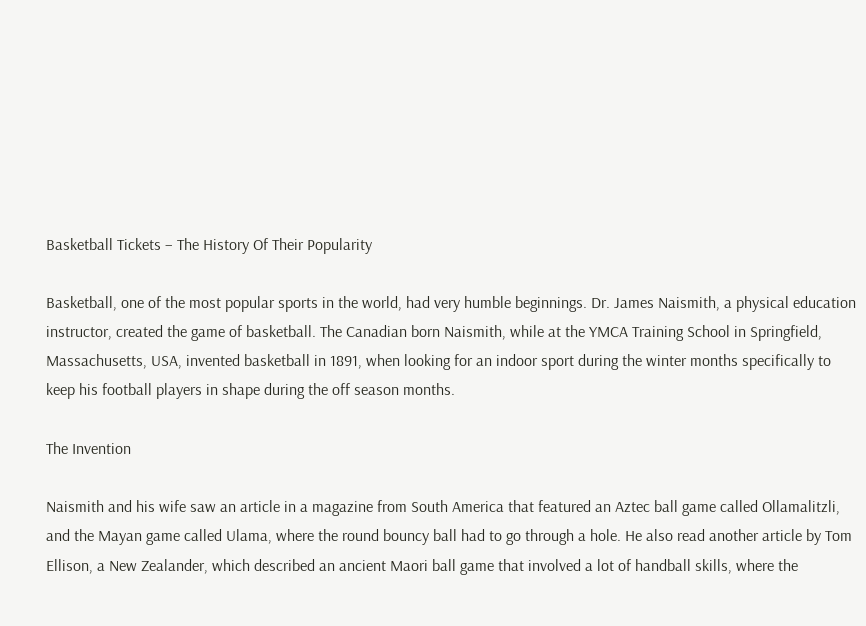Basketball Tickets – The History Of Their Popularity

Basketball, one of the most popular sports in the world, had very humble beginnings. Dr. James Naismith, a physical education instructor, created the game of basketball. The Canadian born Naismith, while at the YMCA Training School in Springfield, Massachusetts, USA, invented basketball in 1891, when looking for an indoor sport during the winter months specifically to keep his football players in shape during the off season months.

The Invention

Naismith and his wife saw an article in a magazine from South America that featured an Aztec ball game called Ollamalitzli, and the Mayan game called Ulama, where the round bouncy ball had to go through a hole. He also read another article by Tom Ellison, a New Zealander, which described an ancient Maori ball game that involved a lot of handball skills, where the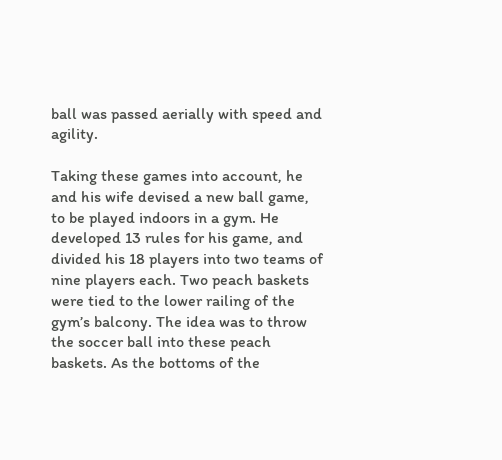ball was passed aerially with speed and agility.

Taking these games into account, he and his wife devised a new ball game, to be played indoors in a gym. He developed 13 rules for his game, and divided his 18 players into two teams of nine players each. Two peach baskets were tied to the lower railing of the gym’s balcony. The idea was to throw the soccer ball into these peach baskets. As the bottoms of the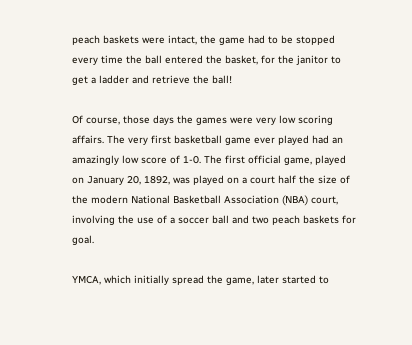peach baskets were intact, the game had to be stopped every time the ball entered the basket, for the janitor to get a ladder and retrieve the ball!

Of course, those days the games were very low scoring affairs. The very first basketball game ever played had an amazingly low score of 1-0. The first official game, played on January 20, 1892, was played on a court half the size of the modern National Basketball Association (NBA) court, involving the use of a soccer ball and two peach baskets for goal.

YMCA, which initially spread the game, later started to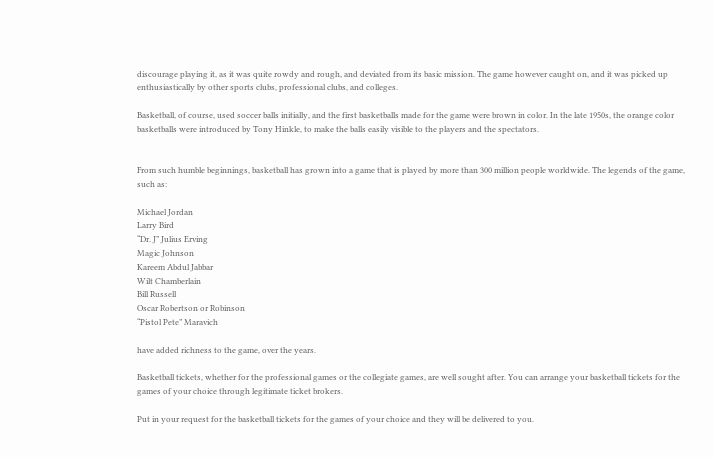discourage playing it, as it was quite rowdy and rough, and deviated from its basic mission. The game however caught on, and it was picked up enthusiastically by other sports clubs, professional clubs, and colleges.

Basketball, of course, used soccer balls initially, and the first basketballs made for the game were brown in color. In the late 1950s, the orange color basketballs were introduced by Tony Hinkle, to make the balls easily visible to the players and the spectators.


From such humble beginnings, basketball has grown into a game that is played by more than 300 million people worldwide. The legends of the game, such as:

Michael Jordan
Larry Bird
“Dr. J” Julius Erving
Magic Johnson
Kareem Abdul Jabbar
Wilt Chamberlain
Bill Russell
Oscar Robertson or Robinson
“Pistol Pete” Maravich

have added richness to the game, over the years.

Basketball tickets, whether for the professional games or the collegiate games, are well sought after. You can arrange your basketball tickets for the games of your choice through legitimate ticket brokers.

Put in your request for the basketball tickets for the games of your choice and they will be delivered to you.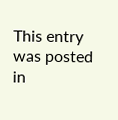This entry was posted in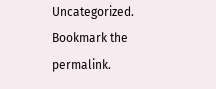Uncategorized. Bookmark the permalink.